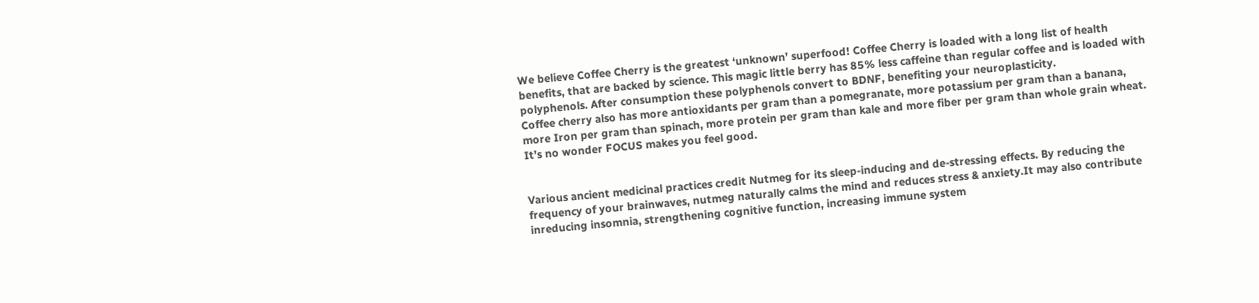We believe Coffee Cherry is the greatest ‘unknown’ superfood! Coffee Cherry is loaded with a long list of health benefits, that are backed by science. This magic little berry has 85% less caffeine than regular coffee and is loaded with polyphenols. After consumption these polyphenols convert to BDNF, benefiting your neuroplasticity.
Coffee cherry also has more antioxidants per gram than a pomegranate, more potassium per gram than a banana, more Iron per gram than spinach, more protein per gram than kale and more fiber per gram than whole grain wheat. It’s no wonder FOCUS makes you feel good.


Various ancient medicinal practices credit Nutmeg for its sleep-inducing and de-stressing effects. By reducing the frequency of your brainwaves, nutmeg naturally calms the mind and reduces stress & anxiety.It may also contribute inreducing insomnia, strengthening cognitive function, increasing immune system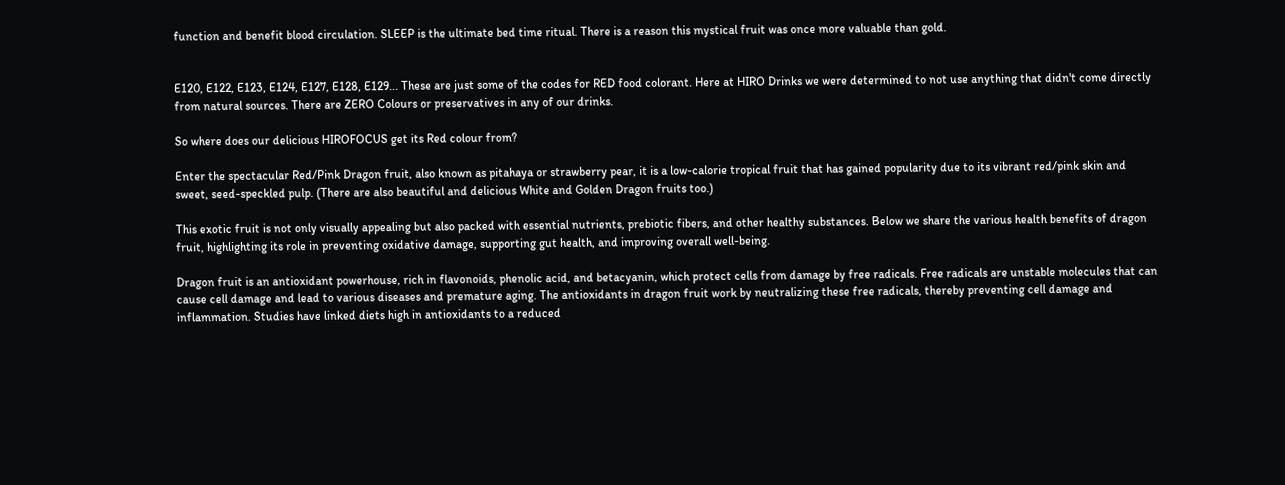function and benefit blood circulation. SLEEP is the ultimate bed time ritual. There is a reason this mystical fruit was once more valuable than gold.


E120, E122, E123, E124, E127, E128, E129... These are just some of the codes for RED food colorant. Here at HIRO Drinks we were determined to not use anything that didn't come directly from natural sources. There are ZERO Colours or preservatives in any of our drinks.

So where does our delicious HIROFOCUS get its Red colour from?

Enter the spectacular Red/Pink Dragon fruit, also known as pitahaya or strawberry pear, it is a low-calorie tropical fruit that has gained popularity due to its vibrant red/pink skin and sweet, seed-speckled pulp. (There are also beautiful and delicious White and Golden Dragon fruits too.)

This exotic fruit is not only visually appealing but also packed with essential nutrients, prebiotic fibers, and other healthy substances. Below we share the various health benefits of dragon fruit, highlighting its role in preventing oxidative damage, supporting gut health, and improving overall well-being.

Dragon fruit is an antioxidant powerhouse, rich in flavonoids, phenolic acid, and betacyanin, which protect cells from damage by free radicals. Free radicals are unstable molecules that can cause cell damage and lead to various diseases and premature aging. The antioxidants in dragon fruit work by neutralizing these free radicals, thereby preventing cell damage and inflammation. Studies have linked diets high in antioxidants to a reduced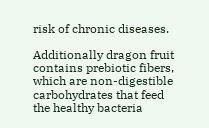risk of chronic diseases.

Additionally dragon fruit contains prebiotic fibers, which are non-digestible carbohydrates that feed the healthy bacteria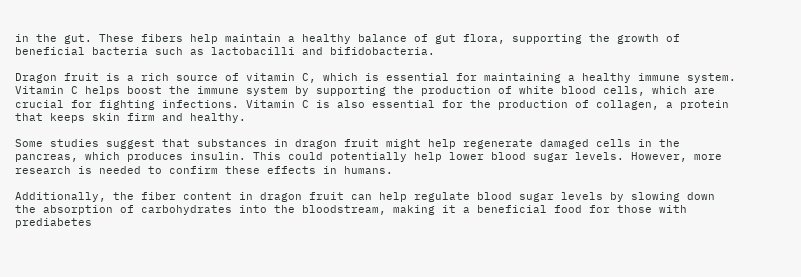in the gut. These fibers help maintain a healthy balance of gut flora, supporting the growth of beneficial bacteria such as lactobacilli and bifidobacteria.

Dragon fruit is a rich source of vitamin C, which is essential for maintaining a healthy immune system. Vitamin C helps boost the immune system by supporting the production of white blood cells, which are crucial for fighting infections. Vitamin C is also essential for the production of collagen, a protein that keeps skin firm and healthy.

Some studies suggest that substances in dragon fruit might help regenerate damaged cells in the pancreas, which produces insulin. This could potentially help lower blood sugar levels. However, more research is needed to confirm these effects in humans.

Additionally, the fiber content in dragon fruit can help regulate blood sugar levels by slowing down the absorption of carbohydrates into the bloodstream, making it a beneficial food for those with prediabetes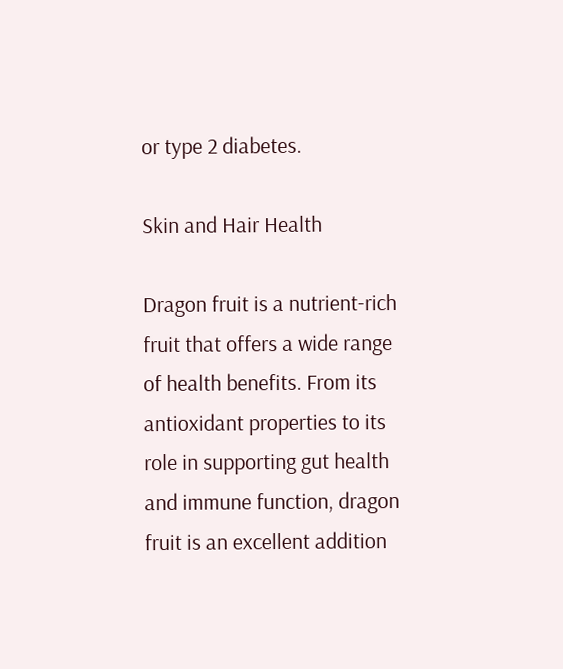or type 2 diabetes.

Skin and Hair Health

Dragon fruit is a nutrient-rich fruit that offers a wide range of health benefits. From its antioxidant properties to its role in supporting gut health and immune function, dragon fruit is an excellent addition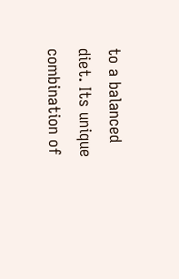to a balanced diet. Its unique combination of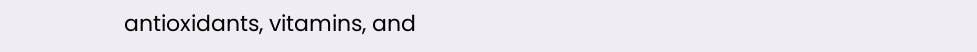antioxidants, vitamins, and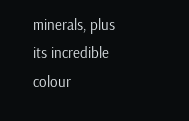minerals, plus its incredible colour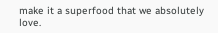make it a superfood that we absolutely love.